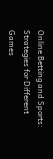Online Betting and Sports: Strategies for Different Games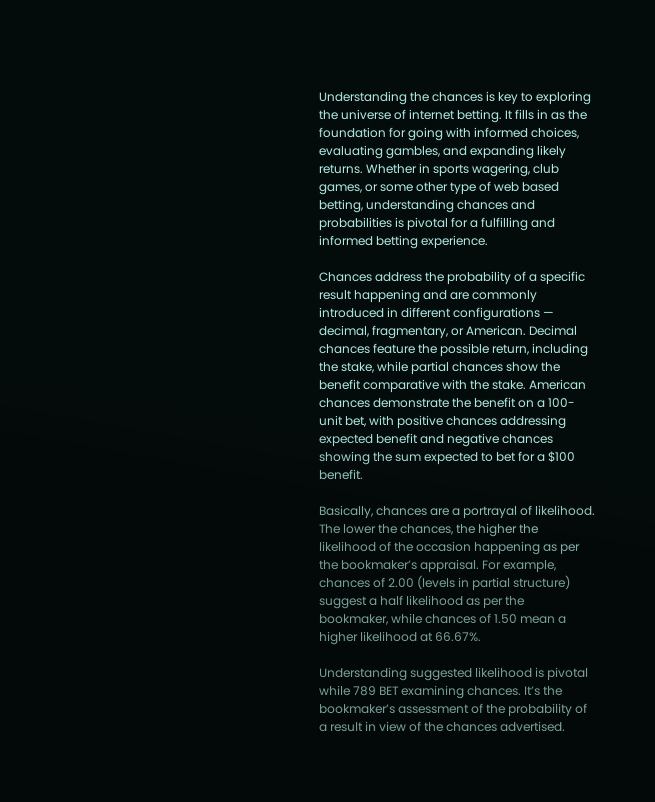Understanding the chances is key to exploring the universe of internet betting. It fills in as the foundation for going with informed choices, evaluating gambles, and expanding likely returns. Whether in sports wagering, club games, or some other type of web based betting, understanding chances and probabilities is pivotal for a fulfilling and informed betting experience.

Chances address the probability of a specific result happening and are commonly introduced in different configurations — decimal, fragmentary, or American. Decimal chances feature the possible return, including the stake, while partial chances show the benefit comparative with the stake. American chances demonstrate the benefit on a 100-unit bet, with positive chances addressing expected benefit and negative chances showing the sum expected to bet for a $100 benefit.

Basically, chances are a portrayal of likelihood. The lower the chances, the higher the likelihood of the occasion happening as per the bookmaker’s appraisal. For example, chances of 2.00 (levels in partial structure) suggest a half likelihood as per the bookmaker, while chances of 1.50 mean a higher likelihood at 66.67%.

Understanding suggested likelihood is pivotal while 789 BET examining chances. It’s the bookmaker’s assessment of the probability of a result in view of the chances advertised.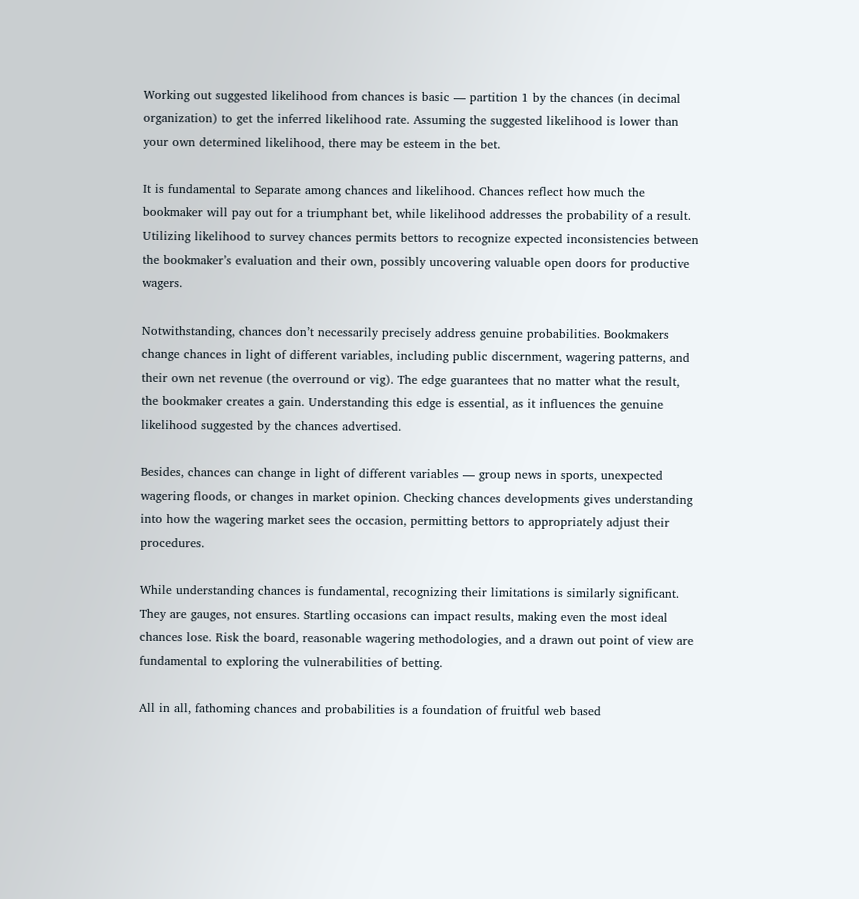Working out suggested likelihood from chances is basic — partition 1 by the chances (in decimal organization) to get the inferred likelihood rate. Assuming the suggested likelihood is lower than your own determined likelihood, there may be esteem in the bet.

It is fundamental to Separate among chances and likelihood. Chances reflect how much the bookmaker will pay out for a triumphant bet, while likelihood addresses the probability of a result. Utilizing likelihood to survey chances permits bettors to recognize expected inconsistencies between the bookmaker’s evaluation and their own, possibly uncovering valuable open doors for productive wagers.

Notwithstanding, chances don’t necessarily precisely address genuine probabilities. Bookmakers change chances in light of different variables, including public discernment, wagering patterns, and their own net revenue (the overround or vig). The edge guarantees that no matter what the result, the bookmaker creates a gain. Understanding this edge is essential, as it influences the genuine likelihood suggested by the chances advertised.

Besides, chances can change in light of different variables — group news in sports, unexpected wagering floods, or changes in market opinion. Checking chances developments gives understanding into how the wagering market sees the occasion, permitting bettors to appropriately adjust their procedures.

While understanding chances is fundamental, recognizing their limitations is similarly significant. They are gauges, not ensures. Startling occasions can impact results, making even the most ideal chances lose. Risk the board, reasonable wagering methodologies, and a drawn out point of view are fundamental to exploring the vulnerabilities of betting.

All in all, fathoming chances and probabilities is a foundation of fruitful web based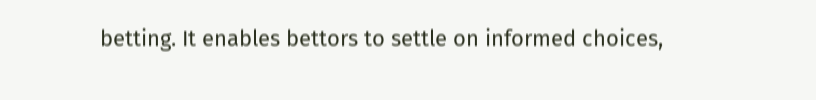betting. It enables bettors to settle on informed choices,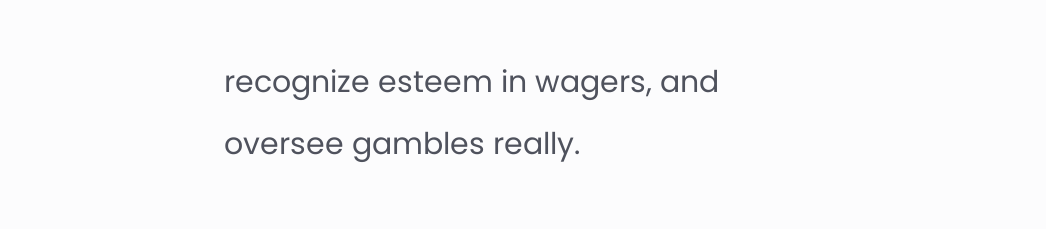recognize esteem in wagers, and oversee gambles really.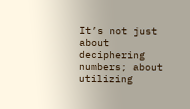It’s not just about deciphering numbers; about utilizing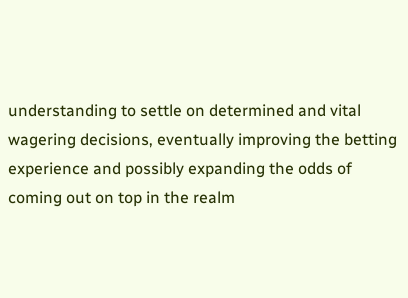understanding to settle on determined and vital wagering decisions, eventually improving the betting experience and possibly expanding the odds of coming out on top in the realm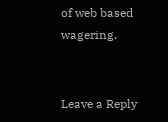of web based wagering.


Leave a Reply